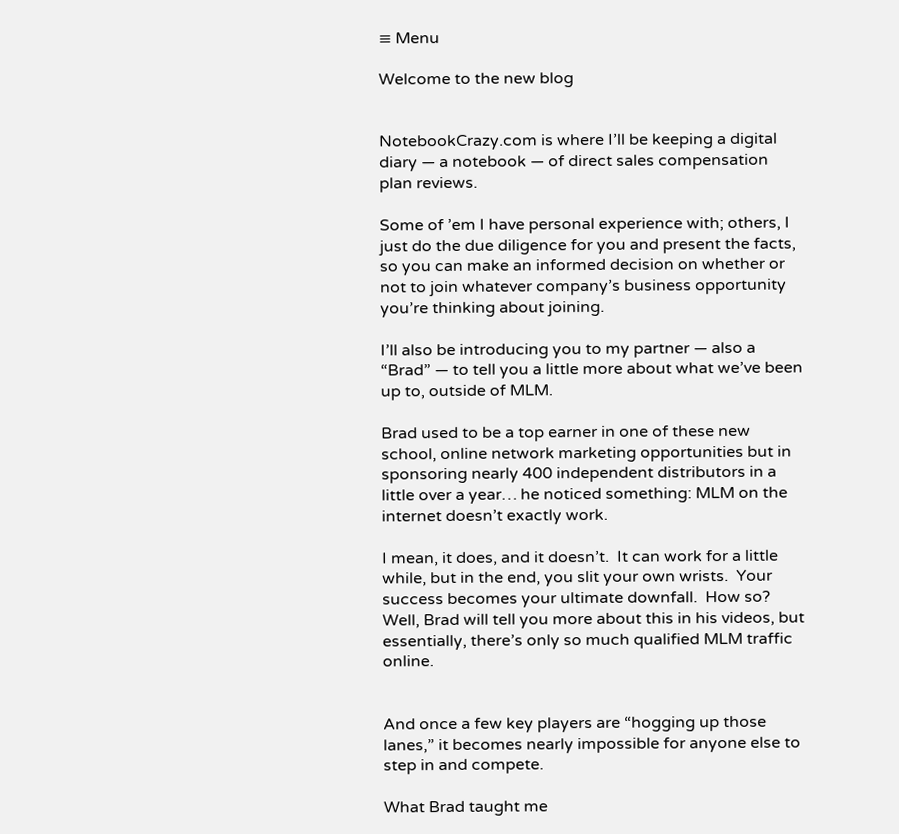≡ Menu

Welcome to the new blog


NotebookCrazy.com is where I’ll be keeping a digital diary — a notebook — of direct sales compensation plan reviews.

Some of ’em I have personal experience with; others, I just do the due diligence for you and present the facts, so you can make an informed decision on whether or not to join whatever company’s business opportunity you’re thinking about joining.

I’ll also be introducing you to my partner — also a “Brad” — to tell you a little more about what we’ve been up to, outside of MLM.

Brad used to be a top earner in one of these new school, online network marketing opportunities but in sponsoring nearly 400 independent distributors in a little over a year… he noticed something: MLM on the internet doesn’t exactly work.

I mean, it does, and it doesn’t.  It can work for a little while, but in the end, you slit your own wrists.  Your success becomes your ultimate downfall.  How so?  Well, Brad will tell you more about this in his videos, but essentially, there’s only so much qualified MLM traffic online.


And once a few key players are “hogging up those lanes,” it becomes nearly impossible for anyone else to step in and compete.

What Brad taught me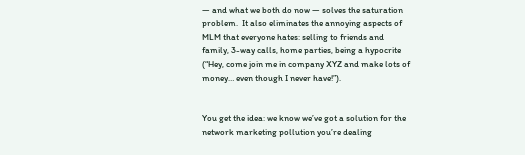— and what we both do now — solves the saturation problem.  It also eliminates the annoying aspects of MLM that everyone hates: selling to friends and family, 3-way calls, home parties, being a hypocrite (“Hey, come join me in company XYZ and make lots of money… even though I never have!”).


You get the idea: we know we’ve got a solution for the network marketing pollution you’re dealing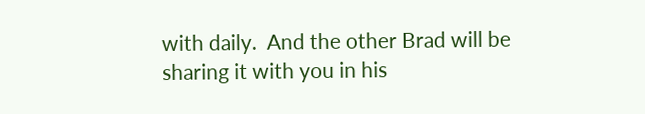with daily.  And the other Brad will be sharing it with you in his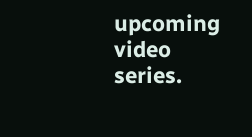upcoming video series.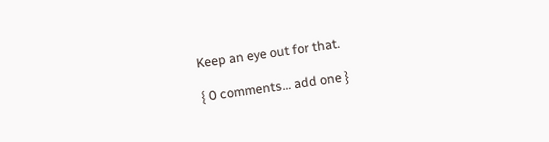Keep an eye out for that.

{ 0 comments… add one }